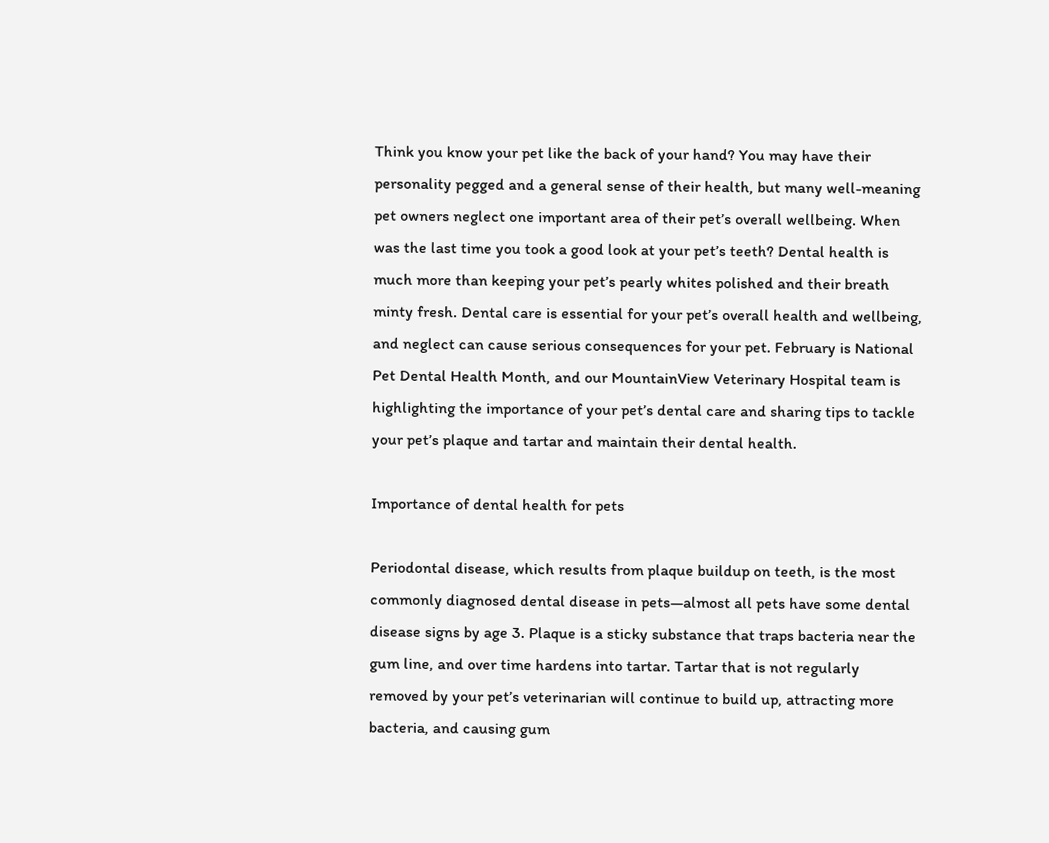Think you know your pet like the back of your hand? You may have their personality pegged and a general sense of their health, but many well-meaning pet owners neglect one important area of their pet’s overall wellbeing. When was the last time you took a good look at your pet’s teeth? Dental health is much more than keeping your pet’s pearly whites polished and their breath minty fresh. Dental care is essential for your pet’s overall health and wellbeing, and neglect can cause serious consequences for your pet. February is National Pet Dental Health Month, and our MountainView Veterinary Hospital team is highlighting the importance of your pet’s dental care and sharing tips to tackle your pet’s plaque and tartar and maintain their dental health.

Importance of dental health for pets

Periodontal disease, which results from plaque buildup on teeth, is the most commonly diagnosed dental disease in pets—almost all pets have some dental disease signs by age 3. Plaque is a sticky substance that traps bacteria near the gum line, and over time hardens into tartar. Tartar that is not regularly removed by your pet’s veterinarian will continue to build up, attracting more bacteria, and causing gum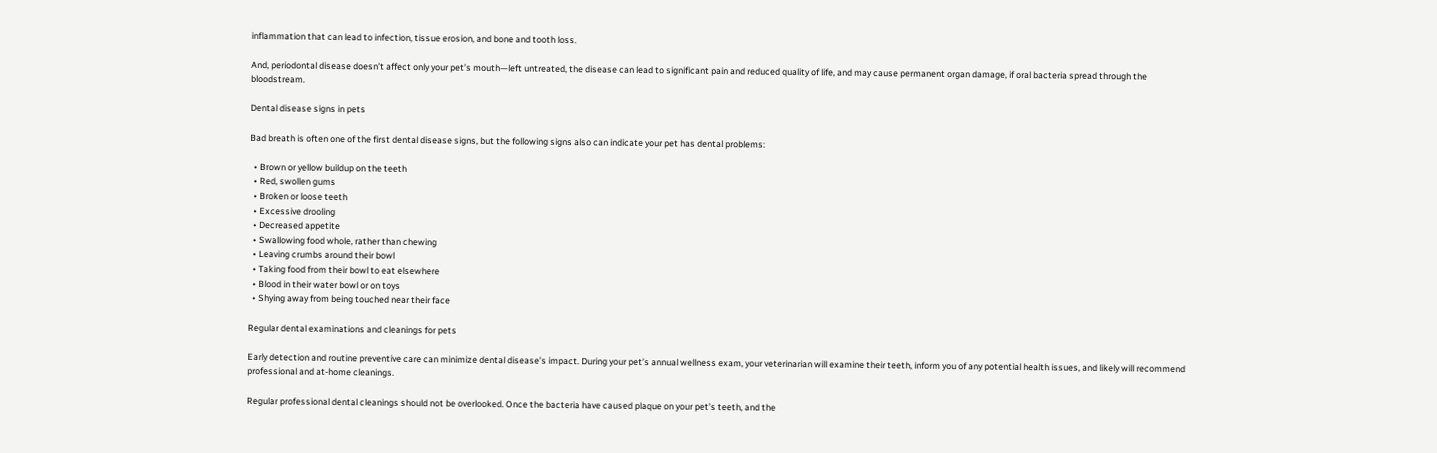inflammation that can lead to infection, tissue erosion, and bone and tooth loss.

And, periodontal disease doesn’t affect only your pet’s mouth—left untreated, the disease can lead to significant pain and reduced quality of life, and may cause permanent organ damage, if oral bacteria spread through the bloodstream.

Dental disease signs in pets

Bad breath is often one of the first dental disease signs, but the following signs also can indicate your pet has dental problems:

  • Brown or yellow buildup on the teeth
  • Red, swollen gums
  • Broken or loose teeth
  • Excessive drooling
  • Decreased appetite
  • Swallowing food whole, rather than chewing
  • Leaving crumbs around their bowl
  • Taking food from their bowl to eat elsewhere
  • Blood in their water bowl or on toys
  • Shying away from being touched near their face

Regular dental examinations and cleanings for pets

Early detection and routine preventive care can minimize dental disease’s impact. During your pet’s annual wellness exam, your veterinarian will examine their teeth, inform you of any potential health issues, and likely will recommend professional and at-home cleanings.

Regular professional dental cleanings should not be overlooked. Once the bacteria have caused plaque on your pet’s teeth, and the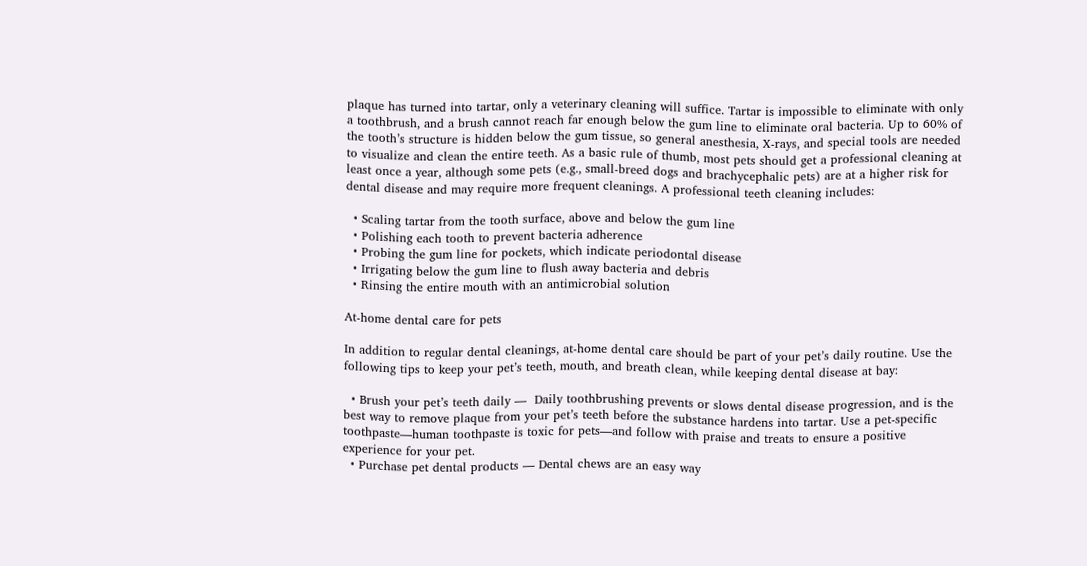plaque has turned into tartar, only a veterinary cleaning will suffice. Tartar is impossible to eliminate with only a toothbrush, and a brush cannot reach far enough below the gum line to eliminate oral bacteria. Up to 60% of the tooth’s structure is hidden below the gum tissue, so general anesthesia, X-rays, and special tools are needed to visualize and clean the entire teeth. As a basic rule of thumb, most pets should get a professional cleaning at least once a year, although some pets (e.g., small-breed dogs and brachycephalic pets) are at a higher risk for dental disease and may require more frequent cleanings. A professional teeth cleaning includes:

  • Scaling tartar from the tooth surface, above and below the gum line
  • Polishing each tooth to prevent bacteria adherence
  • Probing the gum line for pockets, which indicate periodontal disease
  • Irrigating below the gum line to flush away bacteria and debris
  • Rinsing the entire mouth with an antimicrobial solution

At-home dental care for pets

In addition to regular dental cleanings, at-home dental care should be part of your pet’s daily routine. Use the following tips to keep your pet’s teeth, mouth, and breath clean, while keeping dental disease at bay:

  • Brush your pet’s teeth daily —  Daily toothbrushing prevents or slows dental disease progression, and is the best way to remove plaque from your pet’s teeth before the substance hardens into tartar. Use a pet-specific toothpaste—human toothpaste is toxic for pets—and follow with praise and treats to ensure a positive experience for your pet.
  • Purchase pet dental products — Dental chews are an easy way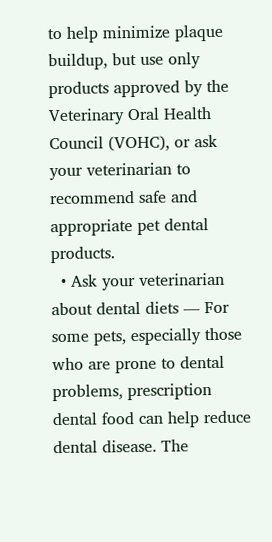to help minimize plaque buildup, but use only products approved by the Veterinary Oral Health Council (VOHC), or ask your veterinarian to recommend safe and appropriate pet dental products.
  • Ask your veterinarian about dental diets — For some pets, especially those who are prone to dental problems, prescription dental food can help reduce dental disease. The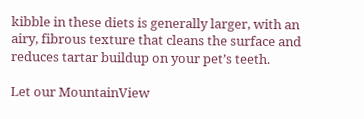kibble in these diets is generally larger, with an airy, fibrous texture that cleans the surface and reduces tartar buildup on your pet’s teeth.

Let our MountainView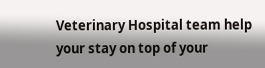Veterinary Hospital team help your stay on top of your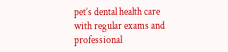pet’s dental health care with regular exams and professional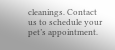cleanings. Contact us to schedule your pet’s appointment.